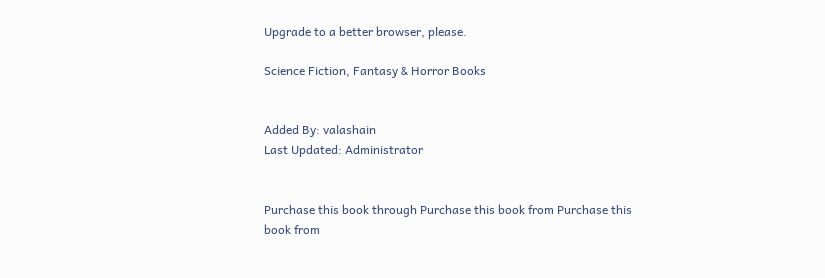Upgrade to a better browser, please.

Science Fiction, Fantasy & Horror Books


Added By: valashain
Last Updated: Administrator


Purchase this book through Purchase this book from Purchase this book from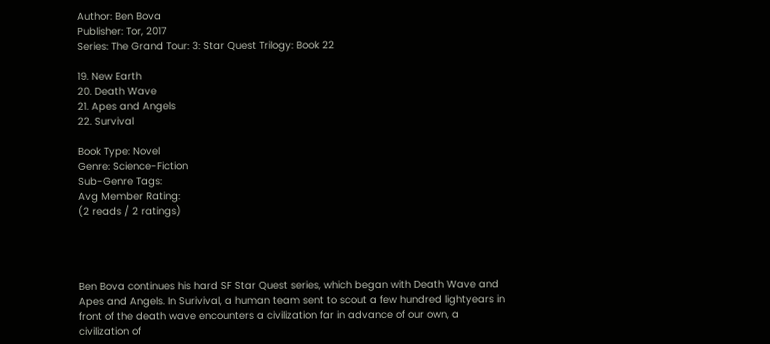Author: Ben Bova
Publisher: Tor, 2017
Series: The Grand Tour: 3: Star Quest Trilogy: Book 22

19. New Earth
20. Death Wave
21. Apes and Angels
22. Survival

Book Type: Novel
Genre: Science-Fiction
Sub-Genre Tags:
Avg Member Rating:
(2 reads / 2 ratings)




Ben Bova continues his hard SF Star Quest series, which began with Death Wave and Apes and Angels. In Surivival, a human team sent to scout a few hundred lightyears in front of the death wave encounters a civilization far in advance of our own, a civilization of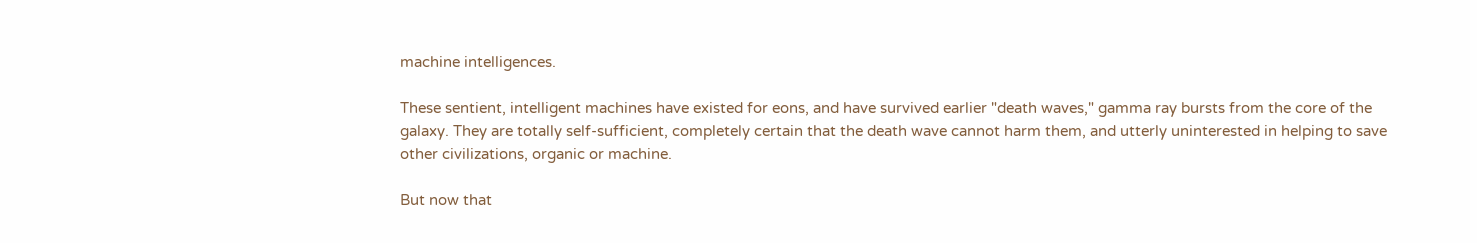machine intelligences.

These sentient, intelligent machines have existed for eons, and have survived earlier "death waves," gamma ray bursts from the core of the galaxy. They are totally self-sufficient, completely certain that the death wave cannot harm them, and utterly uninterested in helping to save other civilizations, organic or machine.

But now that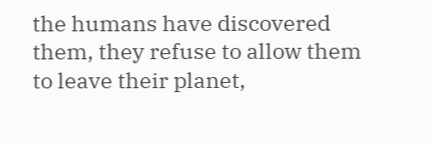the humans have discovered them, they refuse to allow them to leave their planet,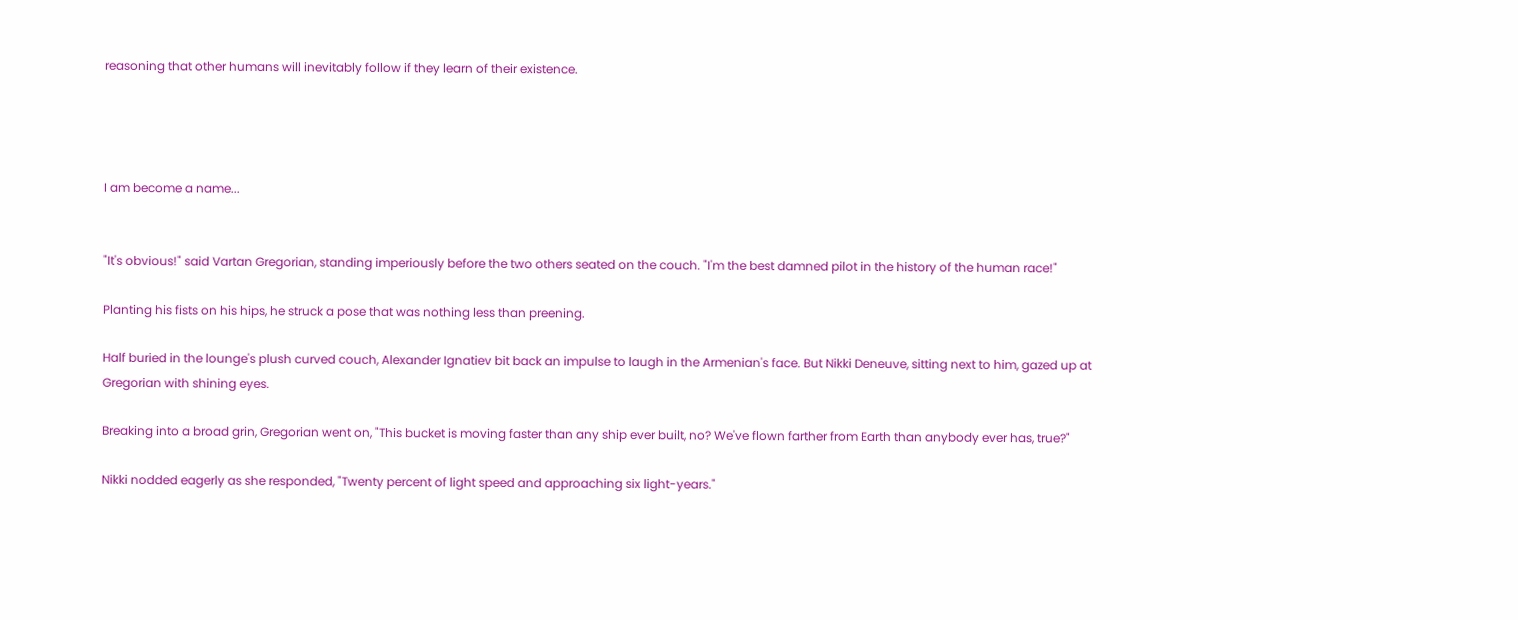reasoning that other humans will inevitably follow if they learn of their existence.




I am become a name...


"It's obvious!" said Vartan Gregorian, standing imperiously before the two others seated on the couch. "I'm the best damned pilot in the history of the human race!"

Planting his fists on his hips, he struck a pose that was nothing less than preening.

Half buried in the lounge's plush curved couch, Alexander Ignatiev bit back an impulse to laugh in the Armenian's face. But Nikki Deneuve, sitting next to him, gazed up at Gregorian with shining eyes.

Breaking into a broad grin, Gregorian went on, "This bucket is moving faster than any ship ever built, no? We've flown farther from Earth than anybody ever has, true?"

Nikki nodded eagerly as she responded, "Twenty percent of light speed and approaching six light-years."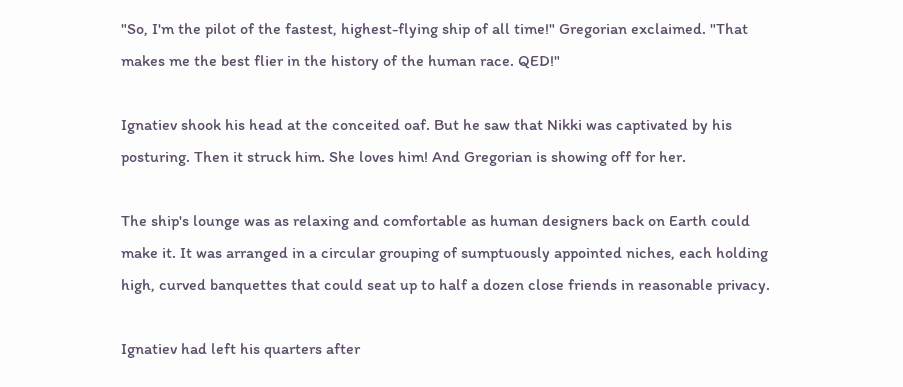"So, I'm the pilot of the fastest, highest-flying ship of all time!" Gregorian exclaimed. "That makes me the best flier in the history of the human race. QED!"

Ignatiev shook his head at the conceited oaf. But he saw that Nikki was captivated by his posturing. Then it struck him. She loves him! And Gregorian is showing off for her.

The ship's lounge was as relaxing and comfortable as human designers back on Earth could make it. It was arranged in a circular grouping of sumptuously appointed niches, each holding high, curved banquettes that could seat up to half a dozen close friends in reasonable privacy.

Ignatiev had left his quarters after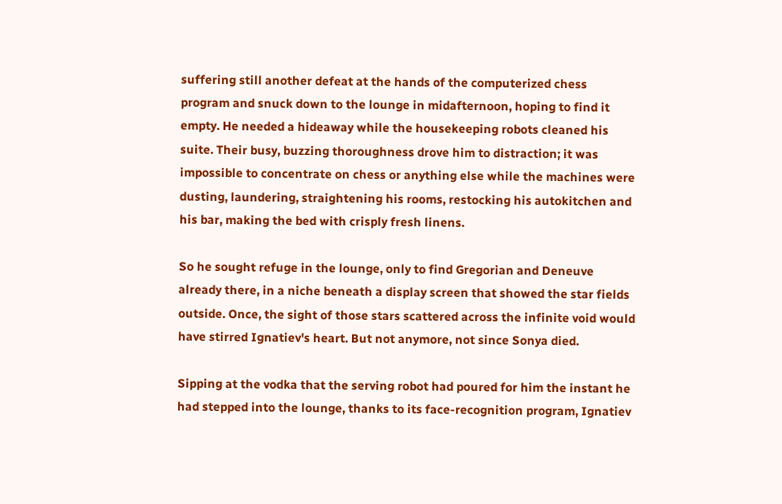suffering still another defeat at the hands of the computerized chess program and snuck down to the lounge in midafternoon, hoping to find it empty. He needed a hideaway while the housekeeping robots cleaned his suite. Their busy, buzzing thoroughness drove him to distraction; it was impossible to concentrate on chess or anything else while the machines were dusting, laundering, straightening his rooms, restocking his autokitchen and his bar, making the bed with crisply fresh linens.

So he sought refuge in the lounge, only to find Gregorian and Deneuve already there, in a niche beneath a display screen that showed the star fields outside. Once, the sight of those stars scattered across the infinite void would have stirred Ignatiev's heart. But not anymore, not since Sonya died.

Sipping at the vodka that the serving robot had poured for him the instant he had stepped into the lounge, thanks to its face-recognition program, Ignatiev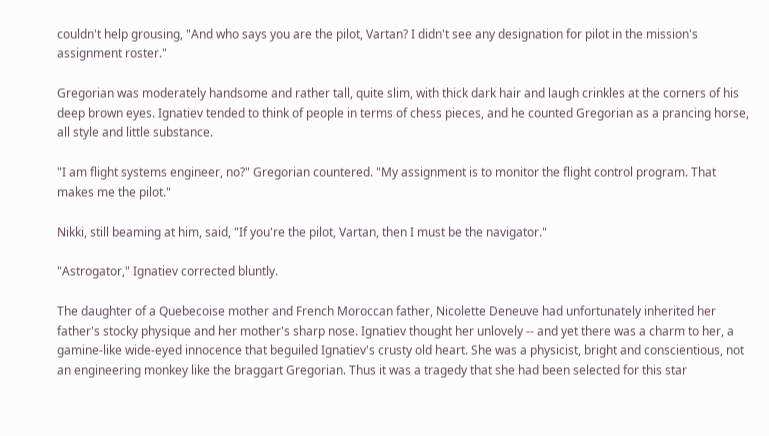couldn't help grousing, "And who says you are the pilot, Vartan? I didn't see any designation for pilot in the mission's assignment roster."

Gregorian was moderately handsome and rather tall, quite slim, with thick dark hair and laugh crinkles at the corners of his deep brown eyes. Ignatiev tended to think of people in terms of chess pieces, and he counted Gregorian as a prancing horse, all style and little substance.

"I am flight systems engineer, no?" Gregorian countered. "My assignment is to monitor the flight control program. That makes me the pilot."

Nikki, still beaming at him, said, "If you're the pilot, Vartan, then I must be the navigator."

"Astrogator," Ignatiev corrected bluntly.

The daughter of a Quebecoise mother and French Moroccan father, Nicolette Deneuve had unfortunately inherited her father's stocky physique and her mother's sharp nose. Ignatiev thought her unlovely -- and yet there was a charm to her, a gamine-like wide-eyed innocence that beguiled Ignatiev's crusty old heart. She was a physicist, bright and conscientious, not an engineering monkey like the braggart Gregorian. Thus it was a tragedy that she had been selected for this star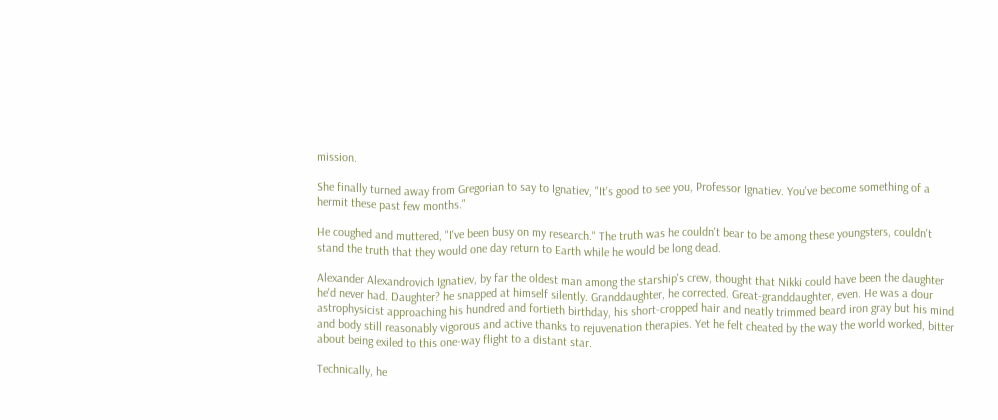mission.

She finally turned away from Gregorian to say to Ignatiev, "It's good to see you, Professor Ignatiev. You've become something of a hermit these past few months."

He coughed and muttered, "I've been busy on my research." The truth was he couldn't bear to be among these youngsters, couldn't stand the truth that they would one day return to Earth while he would be long dead.

Alexander Alexandrovich Ignatiev, by far the oldest man among the starship's crew, thought that Nikki could have been the daughter he'd never had. Daughter? he snapped at himself silently. Granddaughter, he corrected. Great-granddaughter, even. He was a dour astrophysicist approaching his hundred and fortieth birthday, his short-cropped hair and neatly trimmed beard iron gray but his mind and body still reasonably vigorous and active thanks to rejuvenation therapies. Yet he felt cheated by the way the world worked, bitter about being exiled to this one-way flight to a distant star.

Technically, he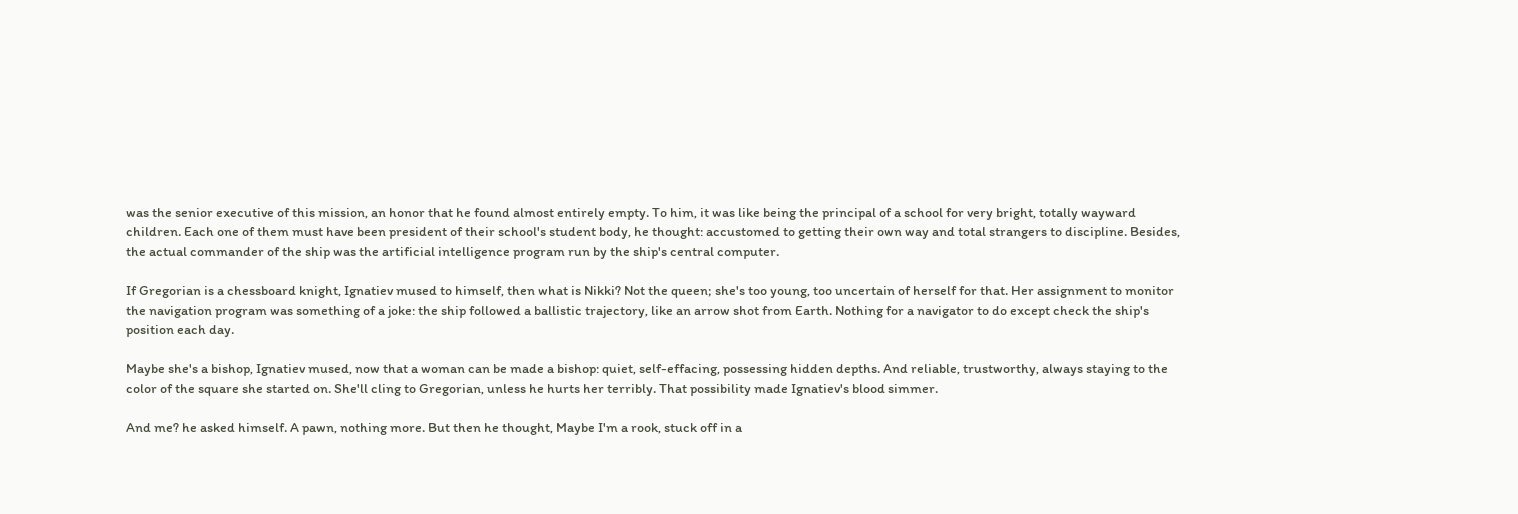was the senior executive of this mission, an honor that he found almost entirely empty. To him, it was like being the principal of a school for very bright, totally wayward children. Each one of them must have been president of their school's student body, he thought: accustomed to getting their own way and total strangers to discipline. Besides, the actual commander of the ship was the artificial intelligence program run by the ship's central computer.

If Gregorian is a chessboard knight, Ignatiev mused to himself, then what is Nikki? Not the queen; she's too young, too uncertain of herself for that. Her assignment to monitor the navigation program was something of a joke: the ship followed a ballistic trajectory, like an arrow shot from Earth. Nothing for a navigator to do except check the ship's position each day.

Maybe she's a bishop, Ignatiev mused, now that a woman can be made a bishop: quiet, self-effacing, possessing hidden depths. And reliable, trustworthy, always staying to the color of the square she started on. She'll cling to Gregorian, unless he hurts her terribly. That possibility made Ignatiev's blood simmer.

And me? he asked himself. A pawn, nothing more. But then he thought, Maybe I'm a rook, stuck off in a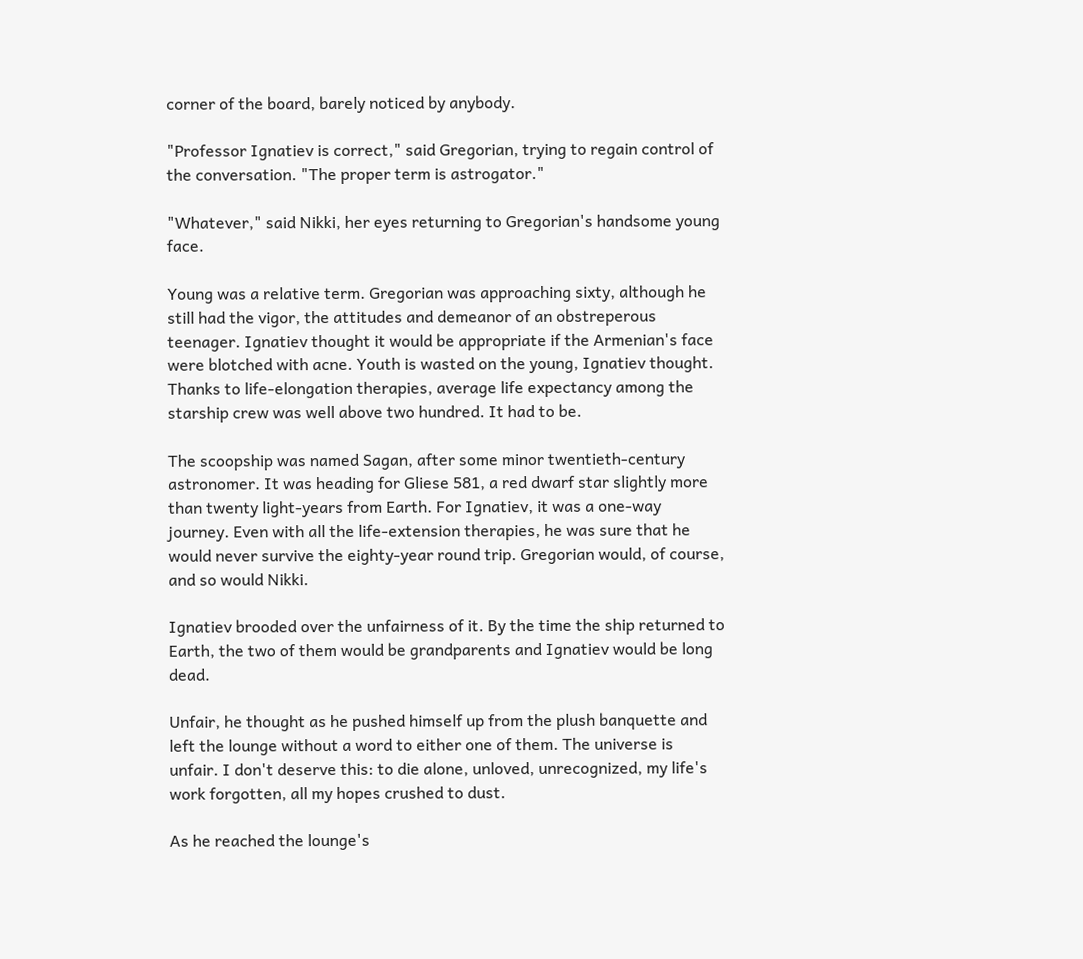corner of the board, barely noticed by anybody.

"Professor Ignatiev is correct," said Gregorian, trying to regain control of the conversation. "The proper term is astrogator."

"Whatever," said Nikki, her eyes returning to Gregorian's handsome young face.

Young was a relative term. Gregorian was approaching sixty, although he still had the vigor, the attitudes and demeanor of an obstreperous teenager. Ignatiev thought it would be appropriate if the Armenian's face were blotched with acne. Youth is wasted on the young, Ignatiev thought. Thanks to life-elongation therapies, average life expectancy among the starship crew was well above two hundred. It had to be.

The scoopship was named Sagan, after some minor twentieth-century astronomer. It was heading for Gliese 581, a red dwarf star slightly more than twenty light-years from Earth. For Ignatiev, it was a one-way journey. Even with all the life-extension therapies, he was sure that he would never survive the eighty-year round trip. Gregorian would, of course, and so would Nikki.

Ignatiev brooded over the unfairness of it. By the time the ship returned to Earth, the two of them would be grandparents and Ignatiev would be long dead.

Unfair, he thought as he pushed himself up from the plush banquette and left the lounge without a word to either one of them. The universe is unfair. I don't deserve this: to die alone, unloved, unrecognized, my life's work forgotten, all my hopes crushed to dust.

As he reached the lounge's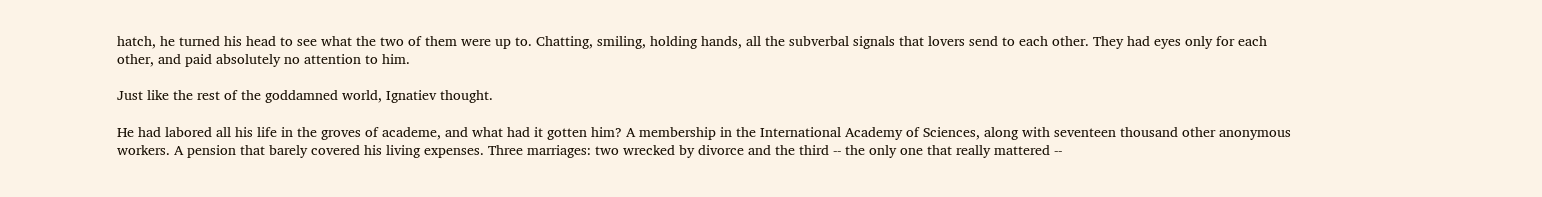hatch, he turned his head to see what the two of them were up to. Chatting, smiling, holding hands, all the subverbal signals that lovers send to each other. They had eyes only for each other, and paid absolutely no attention to him.

Just like the rest of the goddamned world, Ignatiev thought.

He had labored all his life in the groves of academe, and what had it gotten him? A membership in the International Academy of Sciences, along with seventeen thousand other anonymous workers. A pension that barely covered his living expenses. Three marriages: two wrecked by divorce and the third -- the only one that really mattered --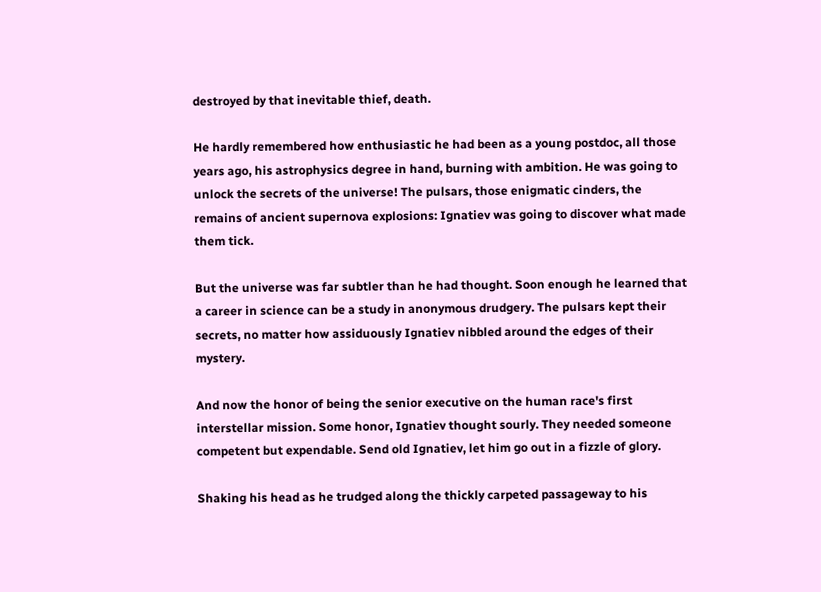destroyed by that inevitable thief, death.

He hardly remembered how enthusiastic he had been as a young postdoc, all those years ago, his astrophysics degree in hand, burning with ambition. He was going to unlock the secrets of the universe! The pulsars, those enigmatic cinders, the remains of ancient supernova explosions: Ignatiev was going to discover what made them tick.

But the universe was far subtler than he had thought. Soon enough he learned that a career in science can be a study in anonymous drudgery. The pulsars kept their secrets, no matter how assiduously Ignatiev nibbled around the edges of their mystery.

And now the honor of being the senior executive on the human race's first interstellar mission. Some honor, Ignatiev thought sourly. They needed someone competent but expendable. Send old Ignatiev, let him go out in a fizzle of glory.

Shaking his head as he trudged along the thickly carpeted passageway to his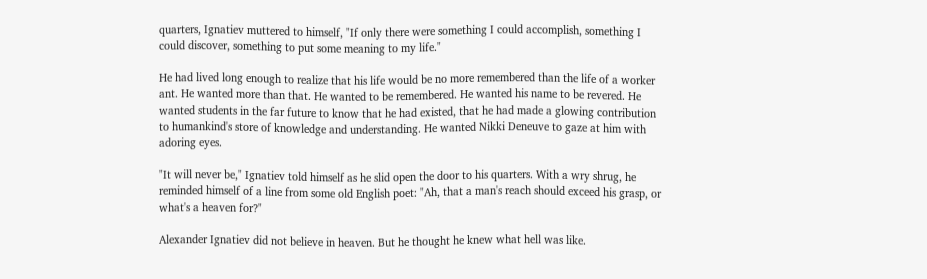quarters, Ignatiev muttered to himself, "If only there were something I could accomplish, something I could discover, something to put some meaning to my life."

He had lived long enough to realize that his life would be no more remembered than the life of a worker ant. He wanted more than that. He wanted to be remembered. He wanted his name to be revered. He wanted students in the far future to know that he had existed, that he had made a glowing contribution to humankind's store of knowledge and understanding. He wanted Nikki Deneuve to gaze at him with adoring eyes.

"It will never be," Ignatiev told himself as he slid open the door to his quarters. With a wry shrug, he reminded himself of a line from some old English poet: "Ah, that a man's reach should exceed his grasp, or what's a heaven for?"

Alexander Ignatiev did not believe in heaven. But he thought he knew what hell was like.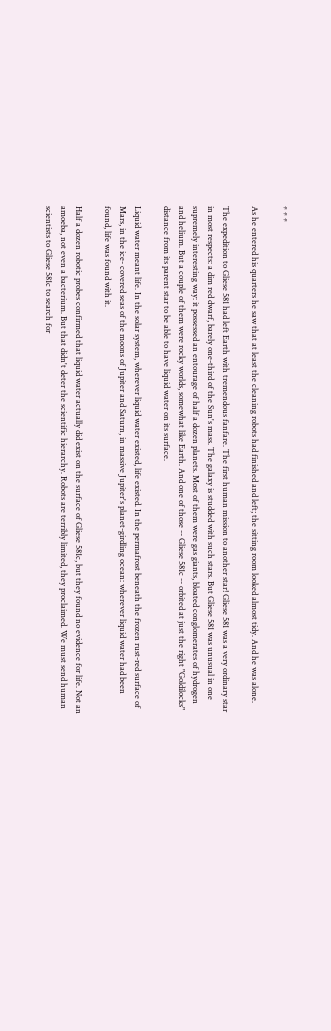* * *

As he entered his quarters he saw that at least the cleaning robots had finished and left; the sitting room looked almost tidy. And he was alone.

The expedition to Gliese 581 had left Earth with tremendous fanfare. The first human mission to another star! Gliese 581 was a very ordinary star in most respects: a dim red dwarf, barely one-third of the Sun's mass. The galaxy is studded with such stars. But Gliese 581 was unusual in one supremely interesting way: it possessed an entourage of half a dozen planets. Most of them were gas giants, bloated conglomerates of hydrogen and helium. But a couple of them were rocky worlds, somewhat like Earth. And one of those -- Gliese 581c -- orbited at just the right "Goldilocks" distance from its parent star to be able to have liquid water on its surface.

Liquid water meant life. In the solar system, wherever liquid water existed, life existed. In the permafrost beneath the frozen rust-red surface of Mars, in the ice- covered seas of the moons of Jupiter and Saturn, in massive Jupiter's planet-girdling ocean: wherever liquid water had been found, life was found with it.

Half a dozen robotic probes confirmed that liquid water actually did exist on the surface of Gliese 581c, but they found no evidence for life. Not an amoeba, not even a bacterium. But that didn't deter the scientific hierarchy. Robots are terribly limited, they proclaimed. We must send human scientists to Gliese 581c to search for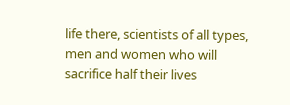life there, scientists of all types, men and women who will sacrifice half their lives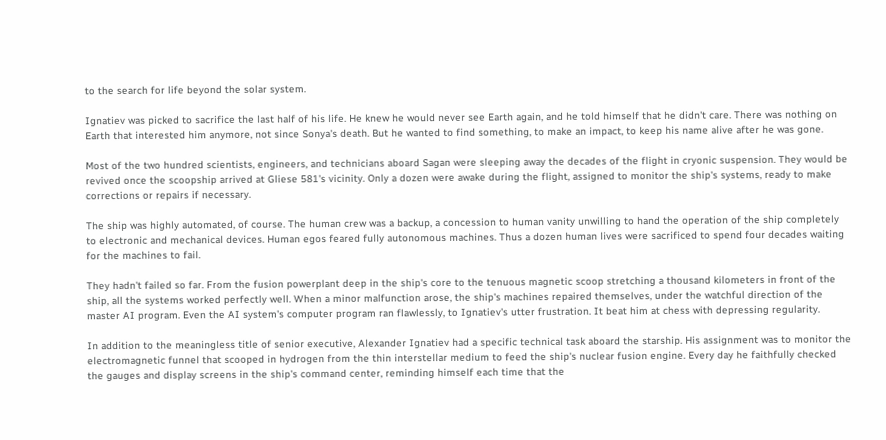to the search for life beyond the solar system.

Ignatiev was picked to sacrifice the last half of his life. He knew he would never see Earth again, and he told himself that he didn't care. There was nothing on Earth that interested him anymore, not since Sonya's death. But he wanted to find something, to make an impact, to keep his name alive after he was gone.

Most of the two hundred scientists, engineers, and technicians aboard Sagan were sleeping away the decades of the flight in cryonic suspension. They would be revived once the scoopship arrived at Gliese 581's vicinity. Only a dozen were awake during the flight, assigned to monitor the ship's systems, ready to make corrections or repairs if necessary.

The ship was highly automated, of course. The human crew was a backup, a concession to human vanity unwilling to hand the operation of the ship completely to electronic and mechanical devices. Human egos feared fully autonomous machines. Thus a dozen human lives were sacrificed to spend four decades waiting for the machines to fail.

They hadn't failed so far. From the fusion powerplant deep in the ship's core to the tenuous magnetic scoop stretching a thousand kilometers in front of the ship, all the systems worked perfectly well. When a minor malfunction arose, the ship's machines repaired themselves, under the watchful direction of the master AI program. Even the AI system's computer program ran flawlessly, to Ignatiev's utter frustration. It beat him at chess with depressing regularity.

In addition to the meaningless title of senior executive, Alexander Ignatiev had a specific technical task aboard the starship. His assignment was to monitor the electromagnetic funnel that scooped in hydrogen from the thin interstellar medium to feed the ship's nuclear fusion engine. Every day he faithfully checked the gauges and display screens in the ship's command center, reminding himself each time that the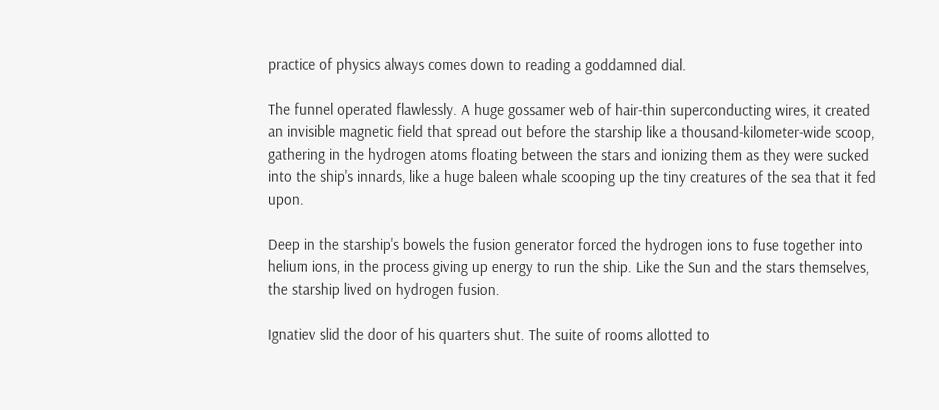practice of physics always comes down to reading a goddamned dial.

The funnel operated flawlessly. A huge gossamer web of hair-thin superconducting wires, it created an invisible magnetic field that spread out before the starship like a thousand-kilometer-wide scoop, gathering in the hydrogen atoms floating between the stars and ionizing them as they were sucked into the ship's innards, like a huge baleen whale scooping up the tiny creatures of the sea that it fed upon.

Deep in the starship's bowels the fusion generator forced the hydrogen ions to fuse together into helium ions, in the process giving up energy to run the ship. Like the Sun and the stars themselves, the starship lived on hydrogen fusion.

Ignatiev slid the door of his quarters shut. The suite of rooms allotted to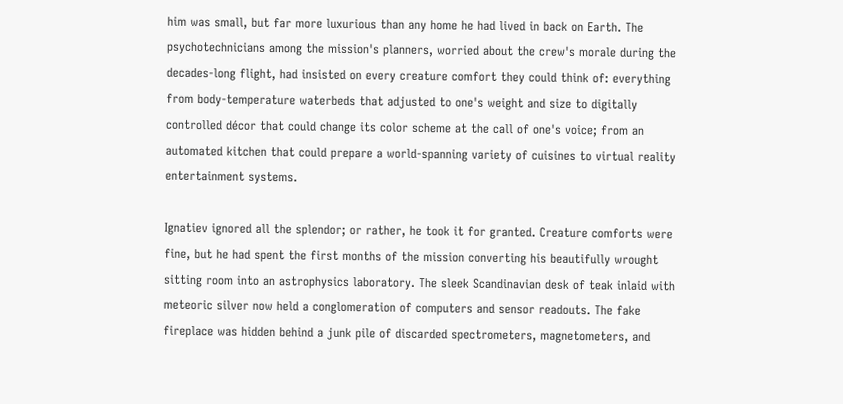him was small, but far more luxurious than any home he had lived in back on Earth. The psychotechnicians among the mission's planners, worried about the crew's morale during the decades-long flight, had insisted on every creature comfort they could think of: everything from body-temperature waterbeds that adjusted to one's weight and size to digitally controlled décor that could change its color scheme at the call of one's voice; from an automated kitchen that could prepare a world-spanning variety of cuisines to virtual reality entertainment systems.

Ignatiev ignored all the splendor; or rather, he took it for granted. Creature comforts were fine, but he had spent the first months of the mission converting his beautifully wrought sitting room into an astrophysics laboratory. The sleek Scandinavian desk of teak inlaid with meteoric silver now held a conglomeration of computers and sensor readouts. The fake fireplace was hidden behind a junk pile of discarded spectrometers, magnetometers, and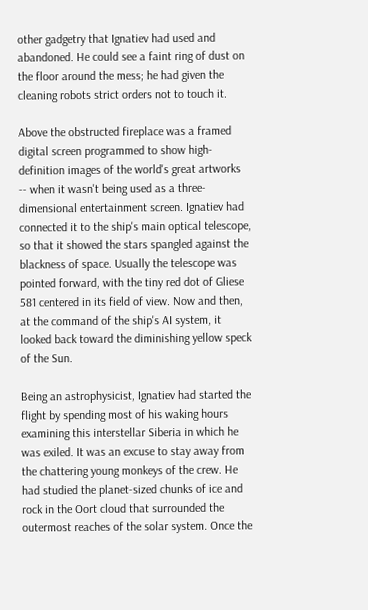other gadgetry that Ignatiev had used and abandoned. He could see a faint ring of dust on the floor around the mess; he had given the cleaning robots strict orders not to touch it.

Above the obstructed fireplace was a framed digital screen programmed to show high-definition images of the world's great artworks -- when it wasn't being used as a three-dimensional entertainment screen. Ignatiev had connected it to the ship's main optical telescope, so that it showed the stars spangled against the blackness of space. Usually the telescope was pointed forward, with the tiny red dot of Gliese 581 centered in its field of view. Now and then, at the command of the ship's AI system, it looked back toward the diminishing yellow speck of the Sun.

Being an astrophysicist, Ignatiev had started the flight by spending most of his waking hours examining this interstellar Siberia in which he was exiled. It was an excuse to stay away from the chattering young monkeys of the crew. He had studied the planet-sized chunks of ice and rock in the Oort cloud that surrounded the outermost reaches of the solar system. Once the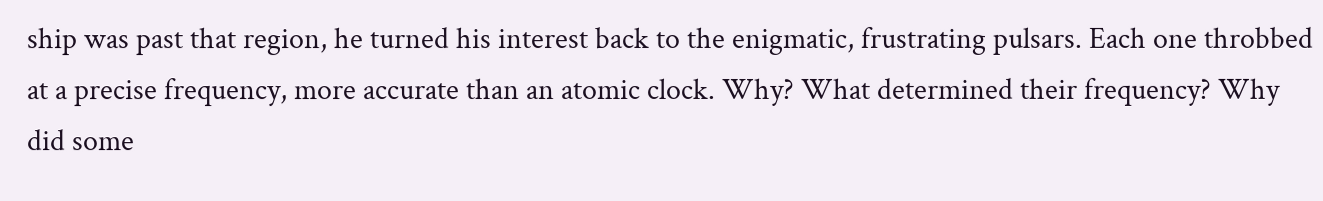ship was past that region, he turned his interest back to the enigmatic, frustrating pulsars. Each one throbbed at a precise frequency, more accurate than an atomic clock. Why? What determined their frequency? Why did some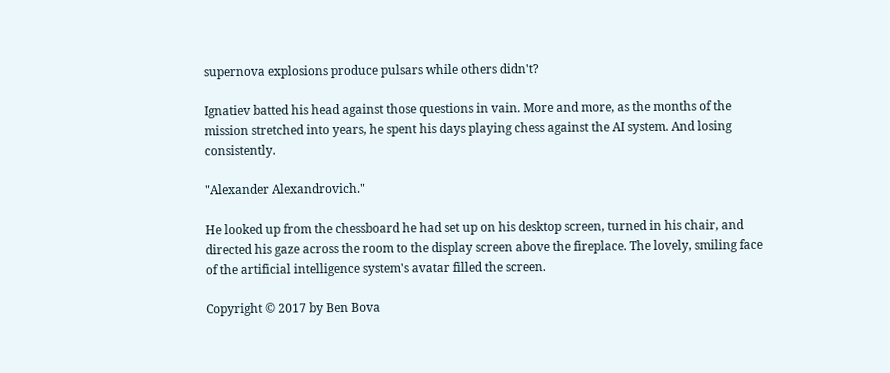supernova explosions produce pulsars while others didn't?

Ignatiev batted his head against those questions in vain. More and more, as the months of the mission stretched into years, he spent his days playing chess against the AI system. And losing consistently.

"Alexander Alexandrovich."

He looked up from the chessboard he had set up on his desktop screen, turned in his chair, and directed his gaze across the room to the display screen above the fireplace. The lovely, smiling face of the artificial intelligence system's avatar filled the screen.

Copyright © 2017 by Ben Bova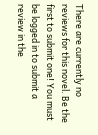There are currently no reviews for this novel. Be the first to submit one! You must be logged in to submit a review in the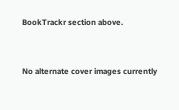BookTrackr section above.


No alternate cover images currently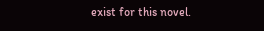exist for this novel.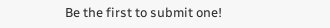Be the first to submit one!